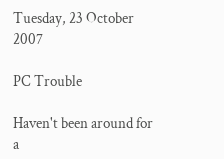Tuesday, 23 October 2007

PC Trouble

Haven't been around for a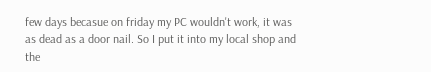few days becasue on friday my PC wouldn't work, it was as dead as a door nail. So I put it into my local shop and the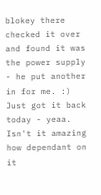blokey there checked it over and found it was the power supply - he put another in for me. :) Just got it back today - yeaa. Isn't it amazing how dependant on it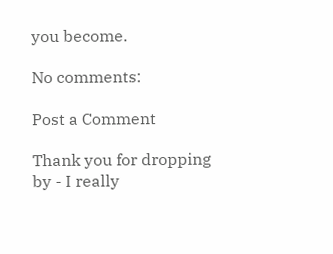you become.

No comments:

Post a Comment

Thank you for dropping by - I really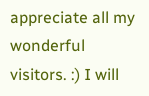appreciate all my wonderful visitors. :) I will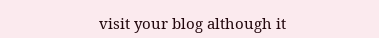visit your blog although it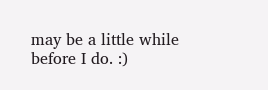may be a little while before I do. :)